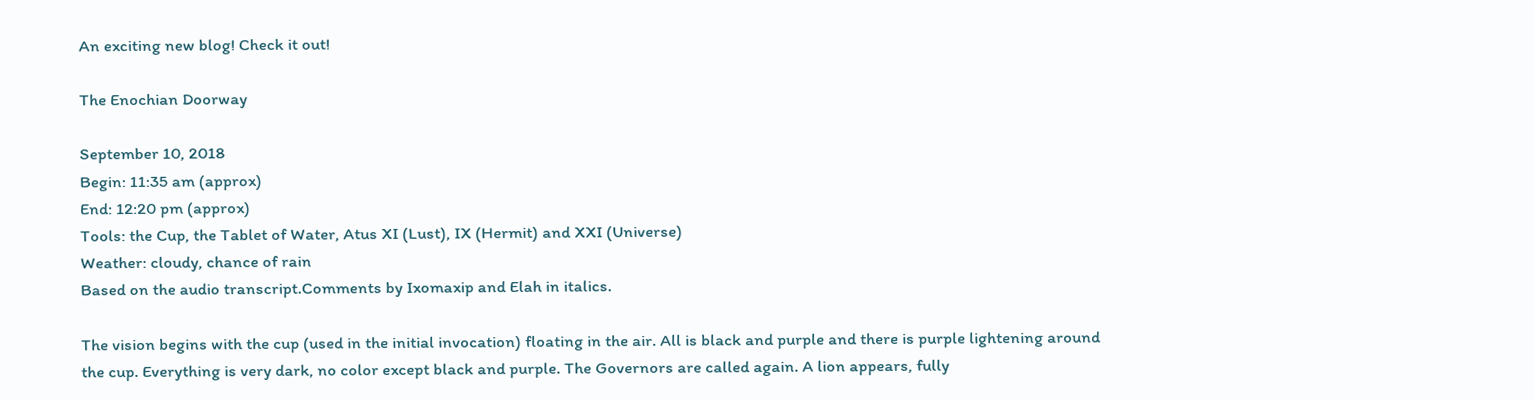An exciting new blog! Check it out!

The Enochian Doorway

September 10, 2018
Begin: 11:35 am (approx)
End: 12:20 pm (approx)
Tools: the Cup, the Tablet of Water, Atus XI (Lust), IX (Hermit) and XXI (Universe)
Weather: cloudy, chance of rain
Based on the audio transcript.Comments by Ixomaxip and Elah in italics.

The vision begins with the cup (used in the initial invocation) floating in the air. All is black and purple and there is purple lightening around the cup. Everything is very dark, no color except black and purple. The Governors are called again. A lion appears, fully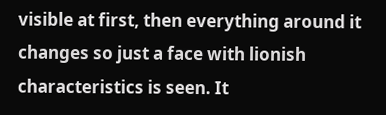visible at first, then everything around it changes so just a face with lionish characteristics is seen. It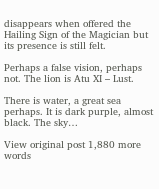disappears when offered the Hailing Sign of the Magician but its presence is still felt.

Perhaps a false vision, perhaps not. The lion is Atu XI – Lust.

There is water, a great sea perhaps. It is dark purple, almost black. The sky…

View original post 1,880 more words